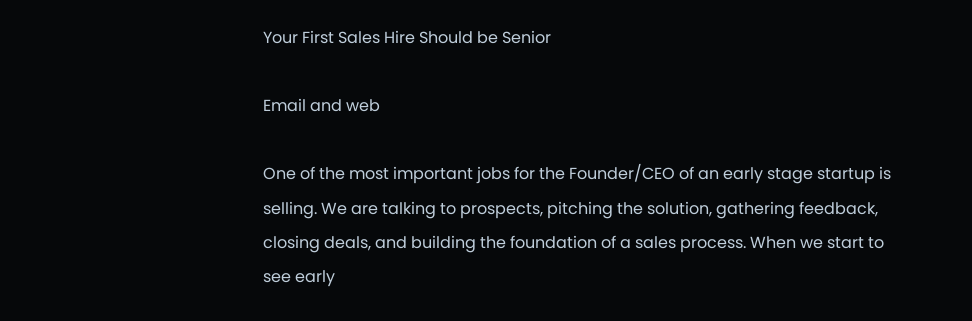Your First Sales Hire Should be Senior

Email and web

One of the most important jobs for the Founder/CEO of an early stage startup is selling. We are talking to prospects, pitching the solution, gathering feedback, closing deals, and building the foundation of a sales process. When we start to see early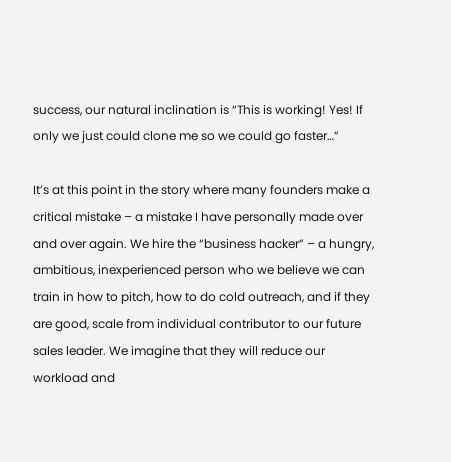success, our natural inclination is “This is working! Yes! If only we just could clone me so we could go faster…”

It’s at this point in the story where many founders make a critical mistake – a mistake I have personally made over and over again. We hire the “business hacker” – a hungry, ambitious, inexperienced person who we believe we can train in how to pitch, how to do cold outreach, and if they are good, scale from individual contributor to our future sales leader. We imagine that they will reduce our workload and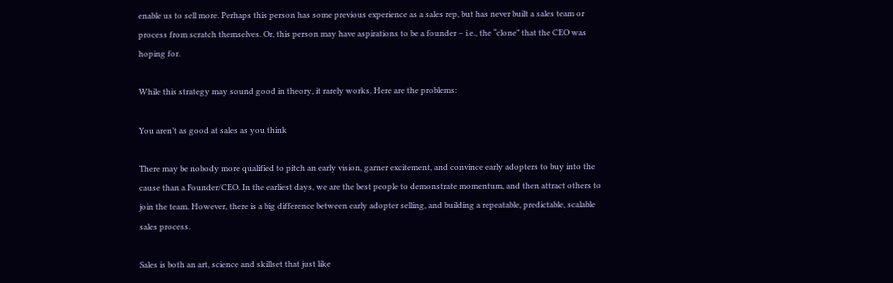enable us to sell more. Perhaps this person has some previous experience as a sales rep, but has never built a sales team or process from scratch themselves. Or, this person may have aspirations to be a founder – i.e., the “clone” that the CEO was hoping for.

While this strategy may sound good in theory, it rarely works. Here are the problems:

You aren’t as good at sales as you think

There may be nobody more qualified to pitch an early vision, garner excitement, and convince early adopters to buy into the cause than a Founder/CEO. In the earliest days, we are the best people to demonstrate momentum, and then attract others to join the team. However, there is a big difference between early adopter selling, and building a repeatable, predictable, scalable sales process.

Sales is both an art, science and skillset that just like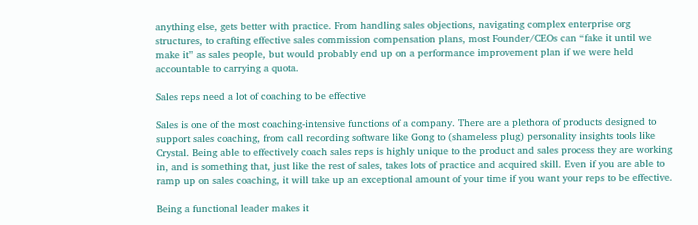anything else, gets better with practice. From handling sales objections, navigating complex enterprise org structures, to crafting effective sales commission compensation plans, most Founder/CEOs can “fake it until we make it” as sales people, but would probably end up on a performance improvement plan if we were held accountable to carrying a quota.

Sales reps need a lot of coaching to be effective

Sales is one of the most coaching-intensive functions of a company. There are a plethora of products designed to support sales coaching, from call recording software like Gong to (shameless plug) personality insights tools like Crystal. Being able to effectively coach sales reps is highly unique to the product and sales process they are working in, and is something that, just like the rest of sales, takes lots of practice and acquired skill. Even if you are able to ramp up on sales coaching, it will take up an exceptional amount of your time if you want your reps to be effective.

Being a functional leader makes it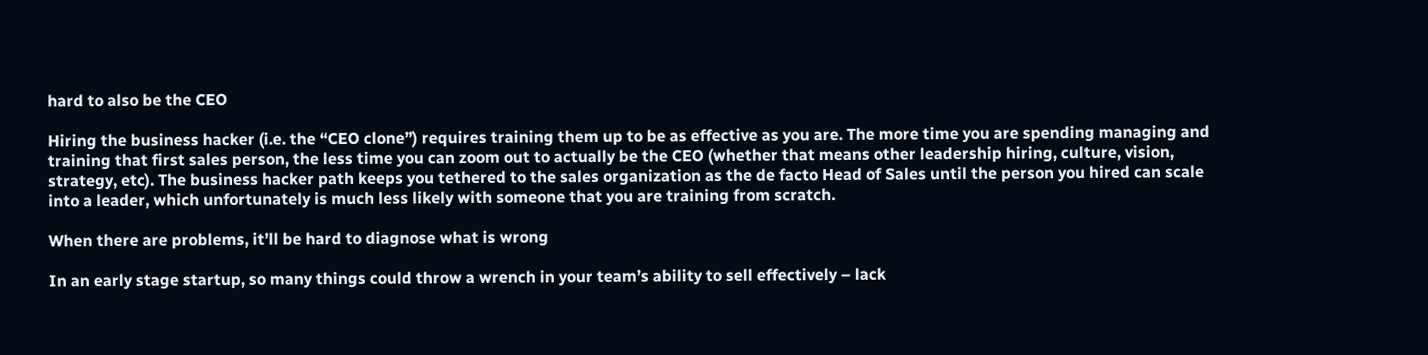hard to also be the CEO

Hiring the business hacker (i.e. the “CEO clone”) requires training them up to be as effective as you are. The more time you are spending managing and training that first sales person, the less time you can zoom out to actually be the CEO (whether that means other leadership hiring, culture, vision, strategy, etc). The business hacker path keeps you tethered to the sales organization as the de facto Head of Sales until the person you hired can scale into a leader, which unfortunately is much less likely with someone that you are training from scratch.

When there are problems, it’ll be hard to diagnose what is wrong

In an early stage startup, so many things could throw a wrench in your team’s ability to sell effectively – lack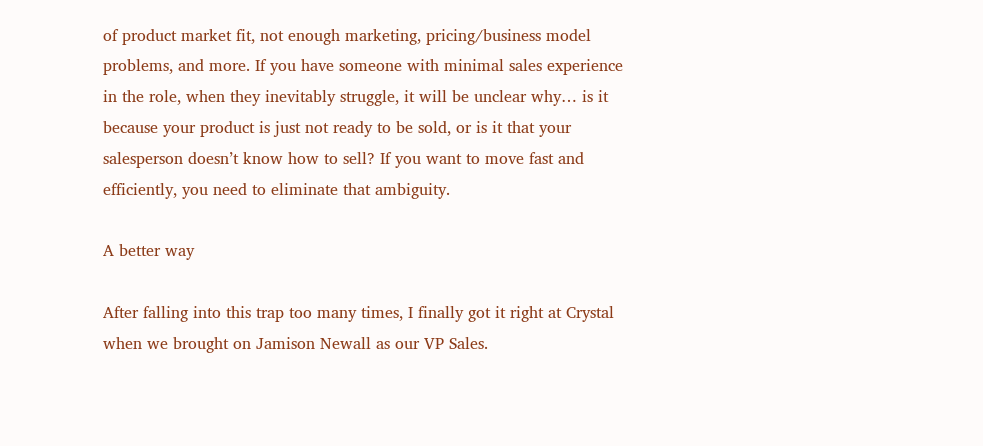of product market fit, not enough marketing, pricing/business model problems, and more. If you have someone with minimal sales experience in the role, when they inevitably struggle, it will be unclear why… is it because your product is just not ready to be sold, or is it that your salesperson doesn’t know how to sell? If you want to move fast and efficiently, you need to eliminate that ambiguity.

A better way

After falling into this trap too many times, I finally got it right at Crystal when we brought on Jamison Newall as our VP Sales.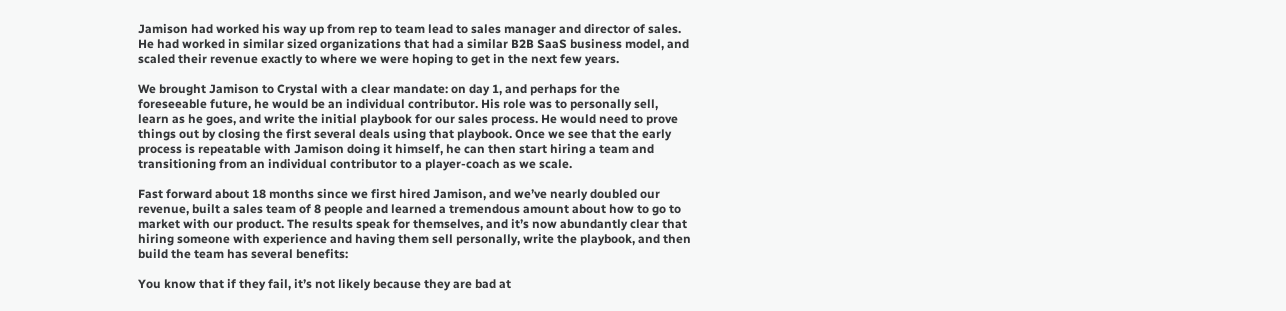Jamison had worked his way up from rep to team lead to sales manager and director of sales. He had worked in similar sized organizations that had a similar B2B SaaS business model, and scaled their revenue exactly to where we were hoping to get in the next few years.

We brought Jamison to Crystal with a clear mandate: on day 1, and perhaps for the foreseeable future, he would be an individual contributor. His role was to personally sell, learn as he goes, and write the initial playbook for our sales process. He would need to prove things out by closing the first several deals using that playbook. Once we see that the early process is repeatable with Jamison doing it himself, he can then start hiring a team and transitioning from an individual contributor to a player-coach as we scale.

Fast forward about 18 months since we first hired Jamison, and we’ve nearly doubled our revenue, built a sales team of 8 people and learned a tremendous amount about how to go to market with our product. The results speak for themselves, and it’s now abundantly clear that hiring someone with experience and having them sell personally, write the playbook, and then build the team has several benefits:

You know that if they fail, it’s not likely because they are bad at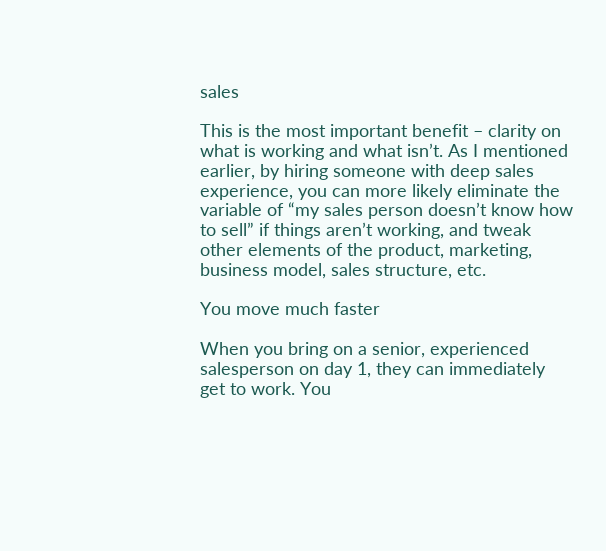sales

This is the most important benefit – clarity on what is working and what isn’t. As I mentioned earlier, by hiring someone with deep sales experience, you can more likely eliminate the variable of “my sales person doesn’t know how to sell” if things aren’t working, and tweak other elements of the product, marketing, business model, sales structure, etc.

You move much faster

When you bring on a senior, experienced salesperson on day 1, they can immediately get to work. You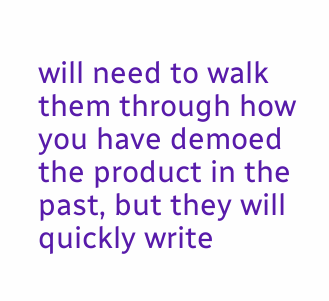will need to walk them through how you have demoed the product in the past, but they will quickly write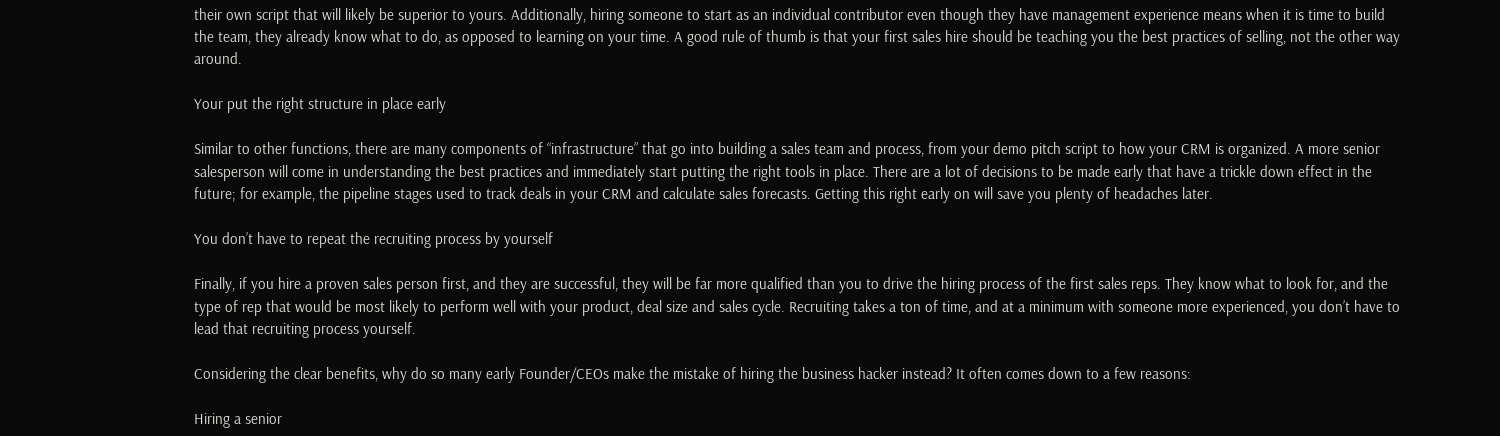their own script that will likely be superior to yours. Additionally, hiring someone to start as an individual contributor even though they have management experience means when it is time to build the team, they already know what to do, as opposed to learning on your time. A good rule of thumb is that your first sales hire should be teaching you the best practices of selling, not the other way around.

Your put the right structure in place early

Similar to other functions, there are many components of “infrastructure” that go into building a sales team and process, from your demo pitch script to how your CRM is organized. A more senior salesperson will come in understanding the best practices and immediately start putting the right tools in place. There are a lot of decisions to be made early that have a trickle down effect in the future; for example, the pipeline stages used to track deals in your CRM and calculate sales forecasts. Getting this right early on will save you plenty of headaches later.

You don’t have to repeat the recruiting process by yourself

Finally, if you hire a proven sales person first, and they are successful, they will be far more qualified than you to drive the hiring process of the first sales reps. They know what to look for, and the type of rep that would be most likely to perform well with your product, deal size and sales cycle. Recruiting takes a ton of time, and at a minimum with someone more experienced, you don’t have to lead that recruiting process yourself.

Considering the clear benefits, why do so many early Founder/CEOs make the mistake of hiring the business hacker instead? It often comes down to a few reasons:

Hiring a senior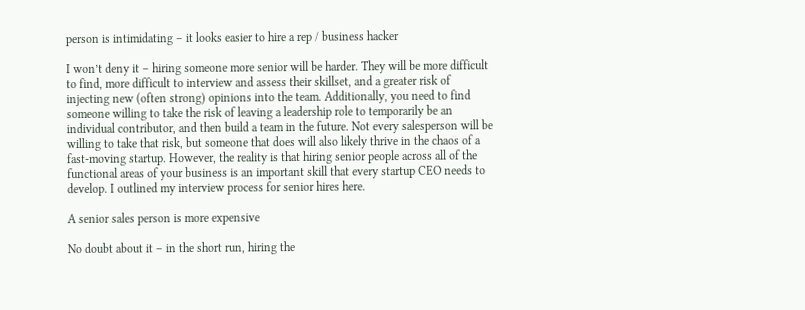person is intimidating – it looks easier to hire a rep / business hacker

I won’t deny it – hiring someone more senior will be harder. They will be more difficult to find, more difficult to interview and assess their skillset, and a greater risk of injecting new (often strong) opinions into the team. Additionally, you need to find someone willing to take the risk of leaving a leadership role to temporarily be an individual contributor, and then build a team in the future. Not every salesperson will be willing to take that risk, but someone that does will also likely thrive in the chaos of a fast-moving startup. However, the reality is that hiring senior people across all of the functional areas of your business is an important skill that every startup CEO needs to develop. I outlined my interview process for senior hires here.

A senior sales person is more expensive

No doubt about it – in the short run, hiring the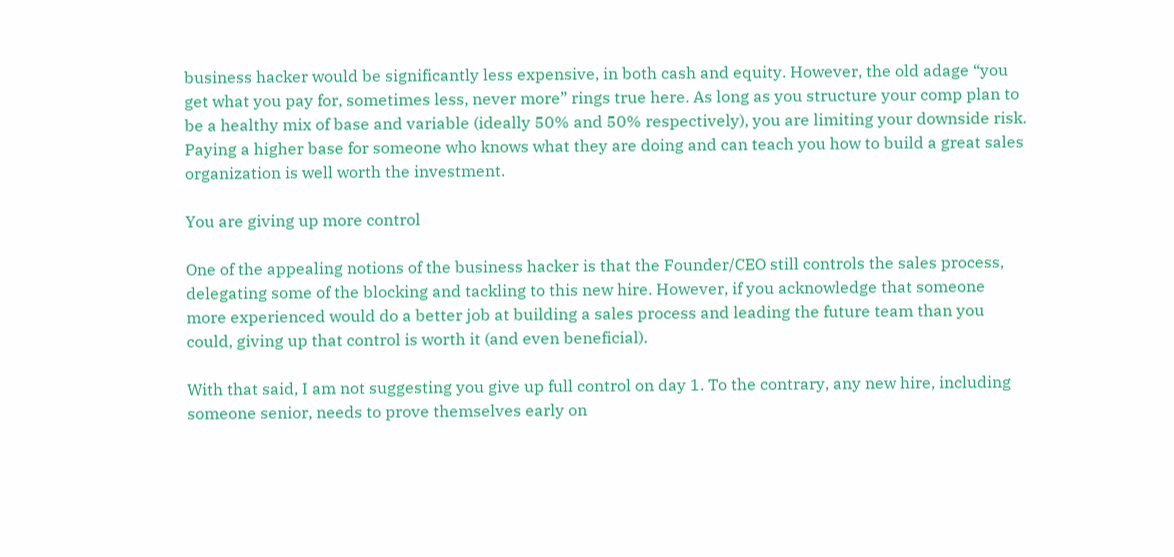business hacker would be significantly less expensive, in both cash and equity. However, the old adage “you get what you pay for, sometimes less, never more” rings true here. As long as you structure your comp plan to be a healthy mix of base and variable (ideally 50% and 50% respectively), you are limiting your downside risk. Paying a higher base for someone who knows what they are doing and can teach you how to build a great sales organization is well worth the investment.

You are giving up more control

One of the appealing notions of the business hacker is that the Founder/CEO still controls the sales process, delegating some of the blocking and tackling to this new hire. However, if you acknowledge that someone more experienced would do a better job at building a sales process and leading the future team than you could, giving up that control is worth it (and even beneficial).

With that said, I am not suggesting you give up full control on day 1. To the contrary, any new hire, including someone senior, needs to prove themselves early on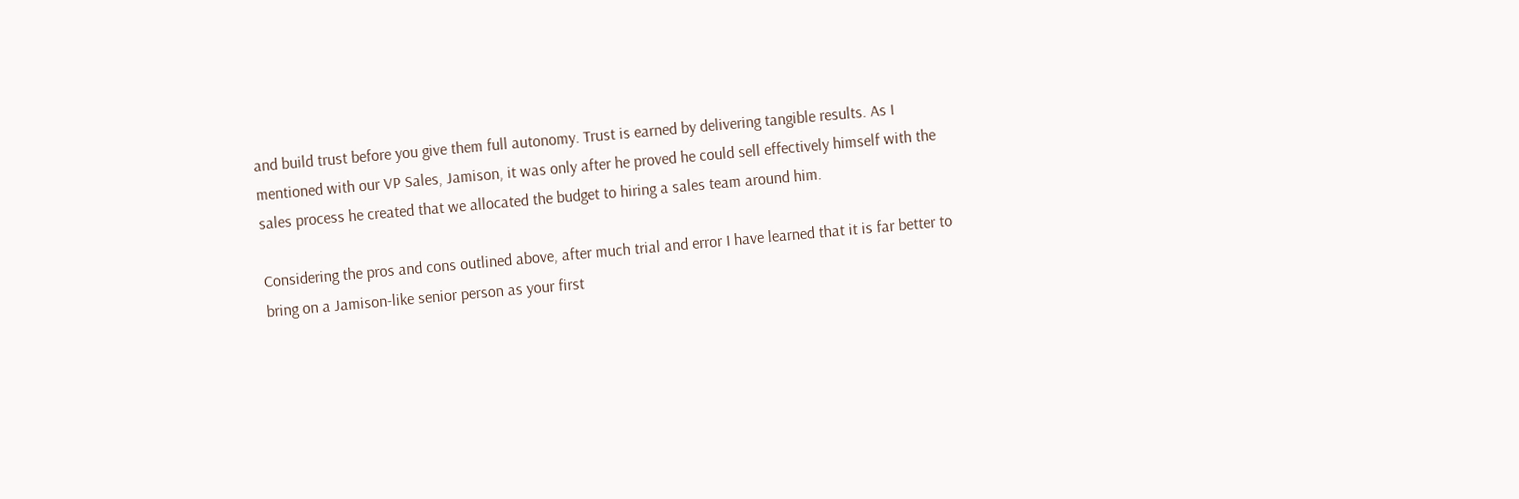and build trust before you give them full autonomy. Trust is earned by delivering tangible results. As I mentioned with our VP Sales, Jamison, it was only after he proved he could sell effectively himself with the sales process he created that we allocated the budget to hiring a sales team around him.

Considering the pros and cons outlined above, after much trial and error I have learned that it is far better to bring on a Jamison-like senior person as your first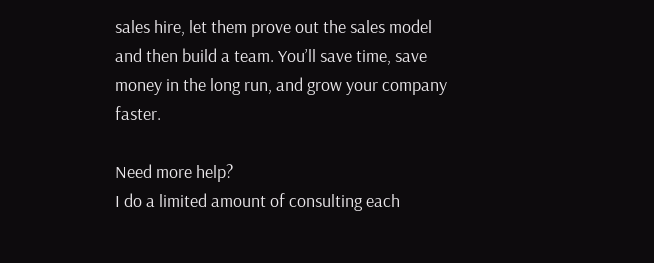sales hire, let them prove out the sales model and then build a team. You’ll save time, save money in the long run, and grow your company faster.

Need more help?
I do a limited amount of consulting each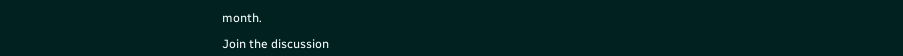month.

Join the discussion